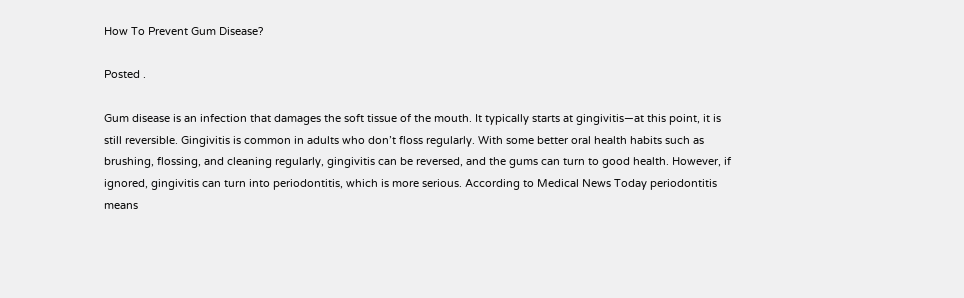How To Prevent Gum Disease?

Posted .

Gum disease is an infection that damages the soft tissue of the mouth. It typically starts at gingivitis—at this point, it is still reversible. Gingivitis is common in adults who don’t floss regularly. With some better oral health habits such as brushing, flossing, and cleaning regularly, gingivitis can be reversed, and the gums can turn to good health. However, if ignored, gingivitis can turn into periodontitis, which is more serious. According to Medical News Today periodontitis means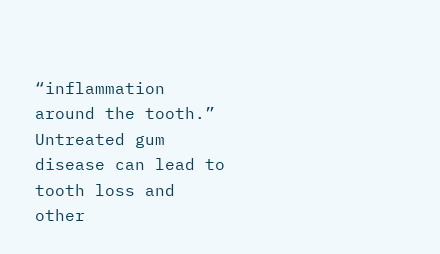“inflammation around the tooth.” Untreated gum disease can lead to tooth loss and other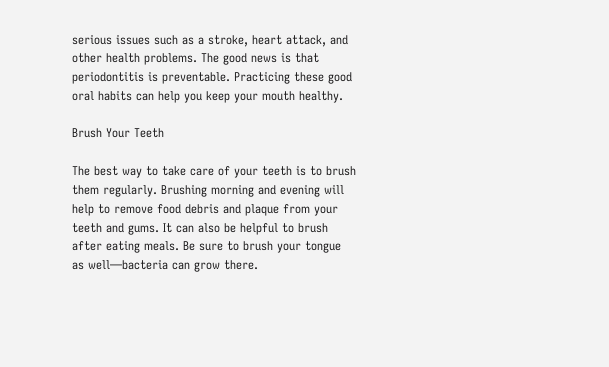serious issues such as a stroke, heart attack, and other health problems. The good news is that periodontitis is preventable. Practicing these good oral habits can help you keep your mouth healthy.

Brush Your Teeth

The best way to take care of your teeth is to brush them regularly. Brushing morning and evening will help to remove food debris and plaque from your teeth and gums. It can also be helpful to brush after eating meals. Be sure to brush your tongue as well—bacteria can grow there.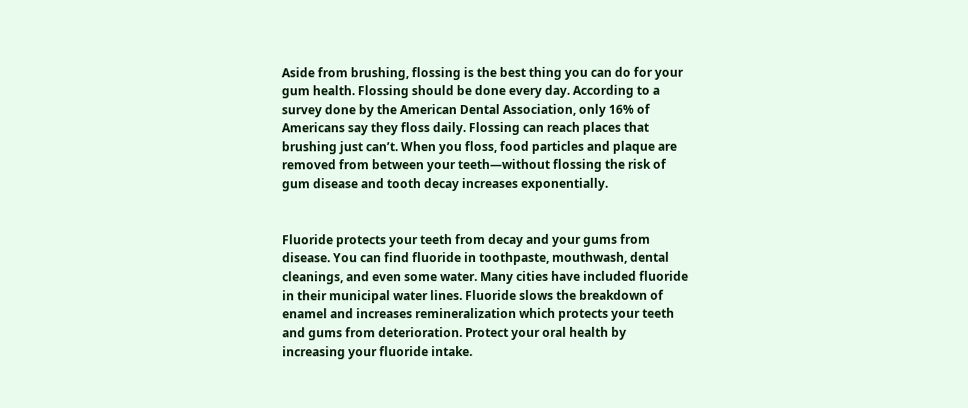Aside from brushing, flossing is the best thing you can do for your gum health. Flossing should be done every day. According to a survey done by the American Dental Association, only 16% of Americans say they floss daily. Flossing can reach places that brushing just can’t. When you floss, food particles and plaque are removed from between your teeth—without flossing the risk of gum disease and tooth decay increases exponentially.


Fluoride protects your teeth from decay and your gums from disease. You can find fluoride in toothpaste, mouthwash, dental cleanings, and even some water. Many cities have included fluoride in their municipal water lines. Fluoride slows the breakdown of enamel and increases remineralization which protects your teeth and gums from deterioration. Protect your oral health by increasing your fluoride intake.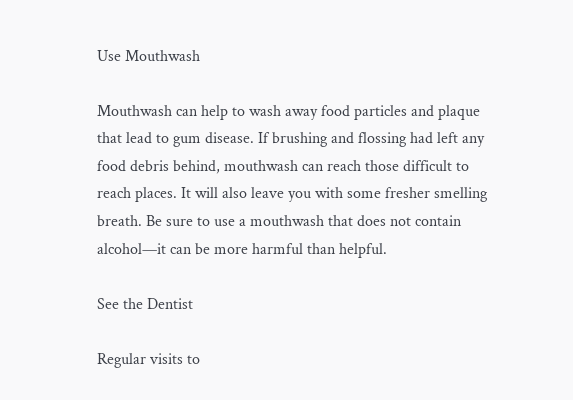Use Mouthwash

Mouthwash can help to wash away food particles and plaque that lead to gum disease. If brushing and flossing had left any food debris behind, mouthwash can reach those difficult to reach places. It will also leave you with some fresher smelling breath. Be sure to use a mouthwash that does not contain alcohol—it can be more harmful than helpful.

See the Dentist

Regular visits to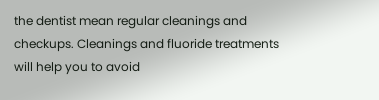the dentist mean regular cleanings and checkups. Cleanings and fluoride treatments will help you to avoid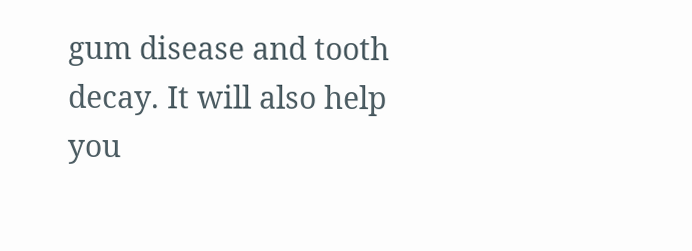gum disease and tooth decay. It will also help you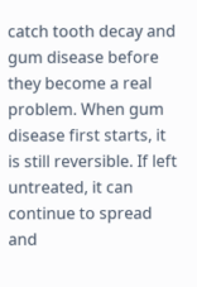catch tooth decay and gum disease before they become a real problem. When gum disease first starts, it is still reversible. If left untreated, it can continue to spread and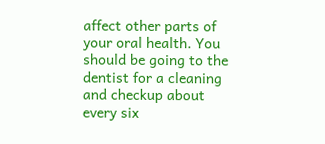affect other parts of your oral health. You should be going to the dentist for a cleaning and checkup about every six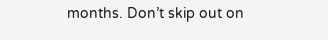months. Don’t skip out on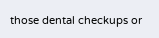those dental checkups or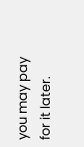you may pay for it later.